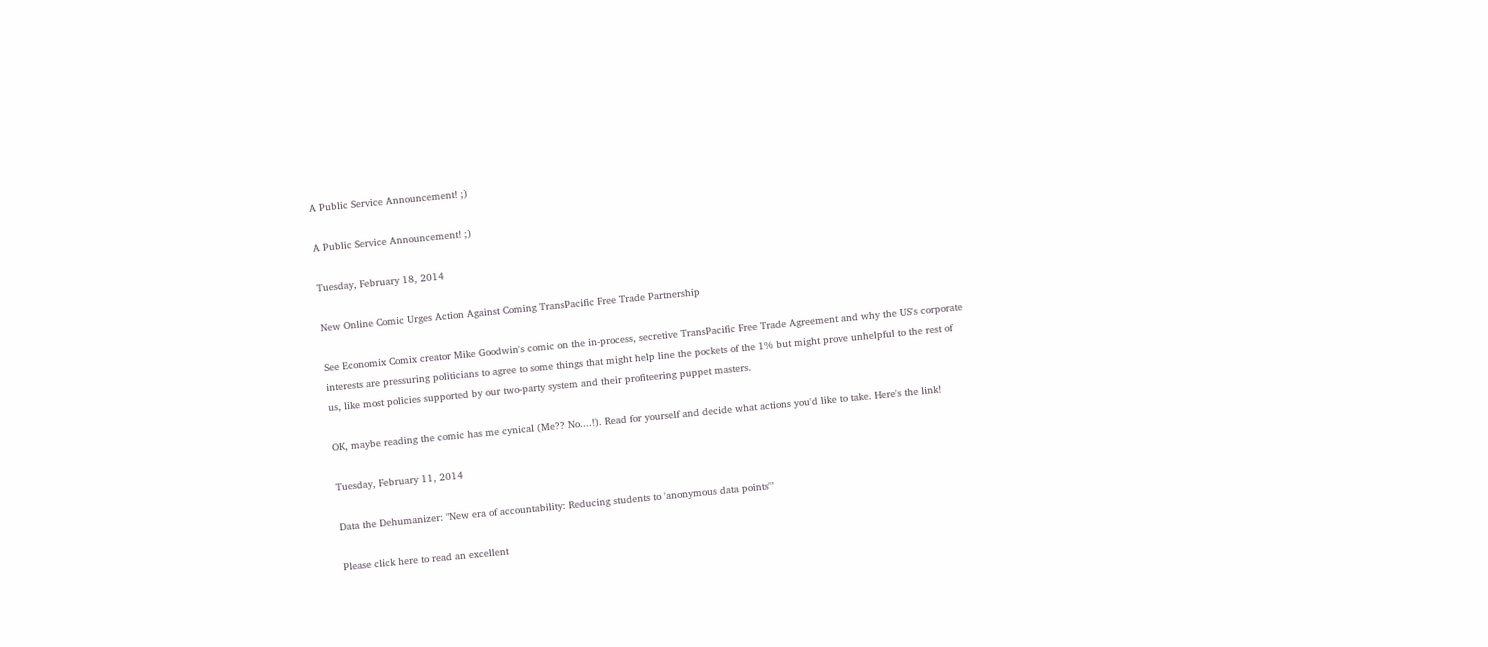A Public Service Announcement! ;)

A Public Service Announcement! ;)

Tuesday, February 18, 2014

New Online Comic Urges Action Against Coming TransPacific Free Trade Partnership

See Economix Comix creator Mike Goodwin's comic on the in-process, secretive TransPacific Free Trade Agreement and why the US's corporate interests are pressuring politicians to agree to some things that might help line the pockets of the 1% but might prove unhelpful to the rest of us, like most policies supported by our two-party system and their profiteering puppet masters.

OK, maybe reading the comic has me cynical (Me?? No....!). Read for yourself and decide what actions you'd like to take. Here's the link!

Tuesday, February 11, 2014

Data the Dehumanizer: "New era of accountability: Reducing students to 'anonymous data points'"

Please click here to read an excellent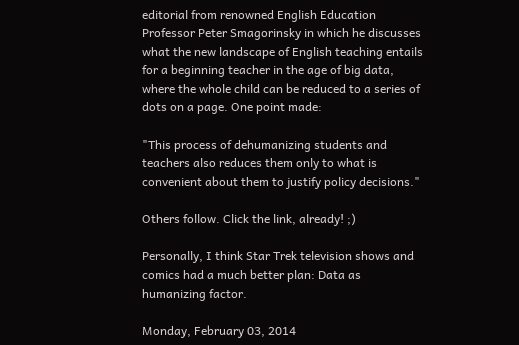editorial from renowned English Education Professor Peter Smagorinsky in which he discusses what the new landscape of English teaching entails for a beginning teacher in the age of big data, where the whole child can be reduced to a series of dots on a page. One point made:

"This process of dehumanizing students and teachers also reduces them only to what is convenient about them to justify policy decisions."

Others follow. Click the link, already! ;)

Personally, I think Star Trek television shows and comics had a much better plan: Data as humanizing factor.

Monday, February 03, 2014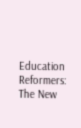Education Reformers: The New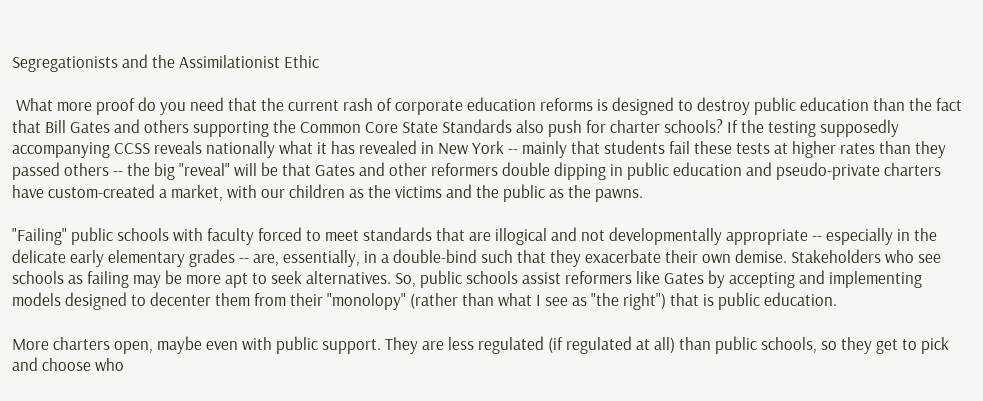Segregationists and the Assimilationist Ethic

 What more proof do you need that the current rash of corporate education reforms is designed to destroy public education than the fact that Bill Gates and others supporting the Common Core State Standards also push for charter schools? If the testing supposedly accompanying CCSS reveals nationally what it has revealed in New York -- mainly that students fail these tests at higher rates than they passed others -- the big "reveal" will be that Gates and other reformers double dipping in public education and pseudo-private charters have custom-created a market, with our children as the victims and the public as the pawns.

"Failing" public schools with faculty forced to meet standards that are illogical and not developmentally appropriate -- especially in the delicate early elementary grades -- are, essentially, in a double-bind such that they exacerbate their own demise. Stakeholders who see schools as failing may be more apt to seek alternatives. So, public schools assist reformers like Gates by accepting and implementing  models designed to decenter them from their "monolopy" (rather than what I see as "the right") that is public education.

More charters open, maybe even with public support. They are less regulated (if regulated at all) than public schools, so they get to pick and choose who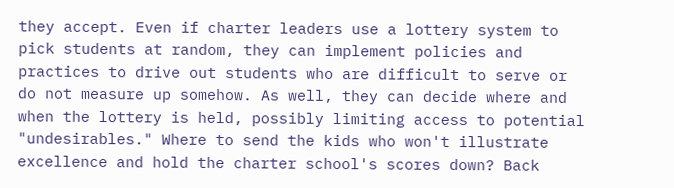they accept. Even if charter leaders use a lottery system to pick students at random, they can implement policies and practices to drive out students who are difficult to serve or do not measure up somehow. As well, they can decide where and when the lottery is held, possibly limiting access to potential "undesirables." Where to send the kids who won't illustrate excellence and hold the charter school's scores down? Back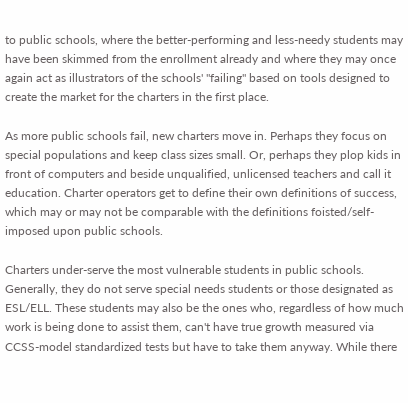to public schools, where the better-performing and less-needy students may have been skimmed from the enrollment already and where they may once again act as illustrators of the schools' "failing" based on tools designed to create the market for the charters in the first place.

As more public schools fail, new charters move in. Perhaps they focus on special populations and keep class sizes small. Or, perhaps they plop kids in front of computers and beside unqualified, unlicensed teachers and call it education. Charter operators get to define their own definitions of success, which may or may not be comparable with the definitions foisted/self-imposed upon public schools.

Charters under-serve the most vulnerable students in public schools. Generally, they do not serve special needs students or those designated as ESL/ELL. These students may also be the ones who, regardless of how much work is being done to assist them, can't have true growth measured via CCSS-model standardized tests but have to take them anyway. While there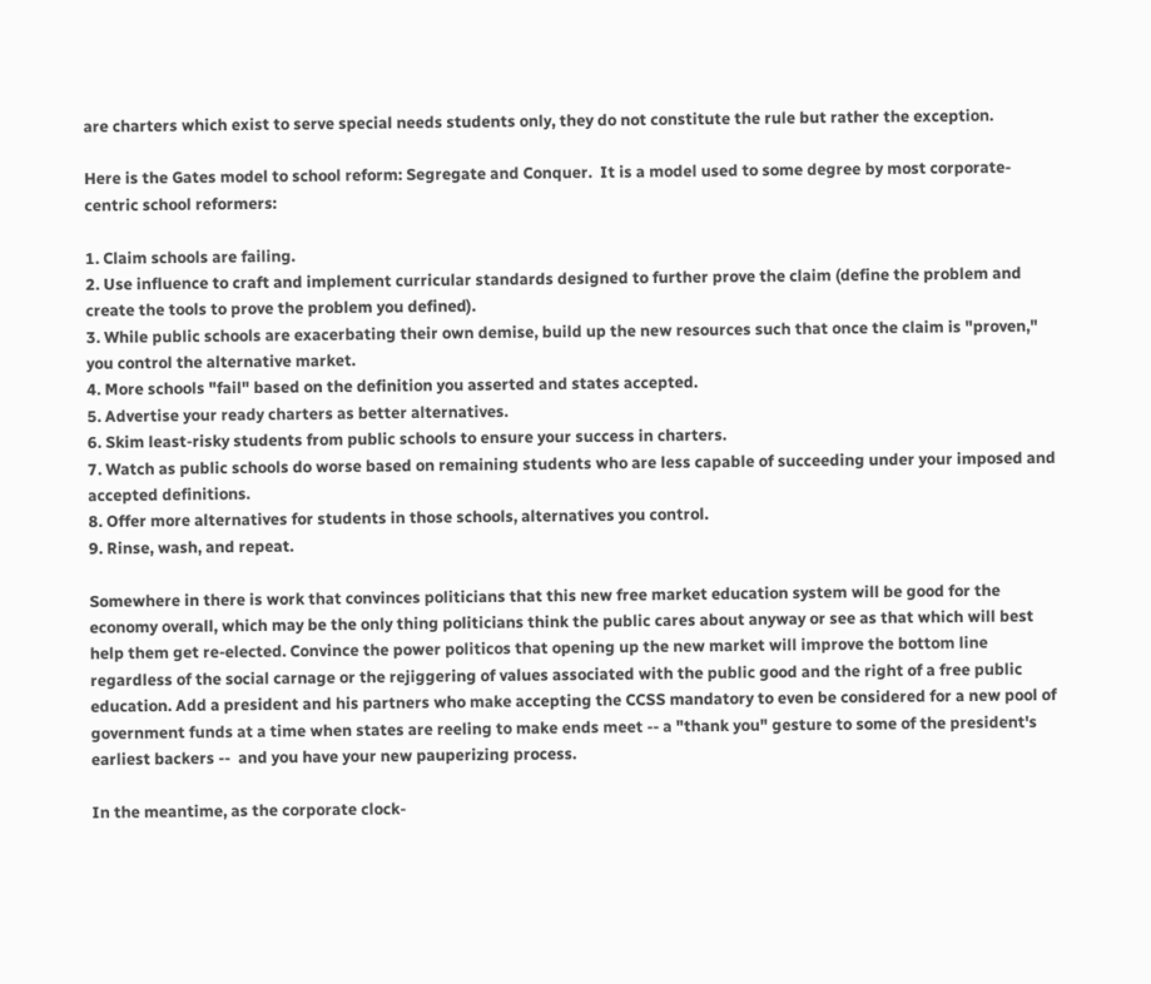are charters which exist to serve special needs students only, they do not constitute the rule but rather the exception.

Here is the Gates model to school reform: Segregate and Conquer.  It is a model used to some degree by most corporate-centric school reformers:

1. Claim schools are failing.
2. Use influence to craft and implement curricular standards designed to further prove the claim (define the problem and create the tools to prove the problem you defined).
3. While public schools are exacerbating their own demise, build up the new resources such that once the claim is "proven," you control the alternative market.
4. More schools "fail" based on the definition you asserted and states accepted.
5. Advertise your ready charters as better alternatives.
6. Skim least-risky students from public schools to ensure your success in charters.
7. Watch as public schools do worse based on remaining students who are less capable of succeeding under your imposed and accepted definitions.
8. Offer more alternatives for students in those schools, alternatives you control.
9. Rinse, wash, and repeat.

Somewhere in there is work that convinces politicians that this new free market education system will be good for the economy overall, which may be the only thing politicians think the public cares about anyway or see as that which will best help them get re-elected. Convince the power politicos that opening up the new market will improve the bottom line regardless of the social carnage or the rejiggering of values associated with the public good and the right of a free public education. Add a president and his partners who make accepting the CCSS mandatory to even be considered for a new pool of government funds at a time when states are reeling to make ends meet -- a "thank you" gesture to some of the president's earliest backers --  and you have your new pauperizing process.

In the meantime, as the corporate clock-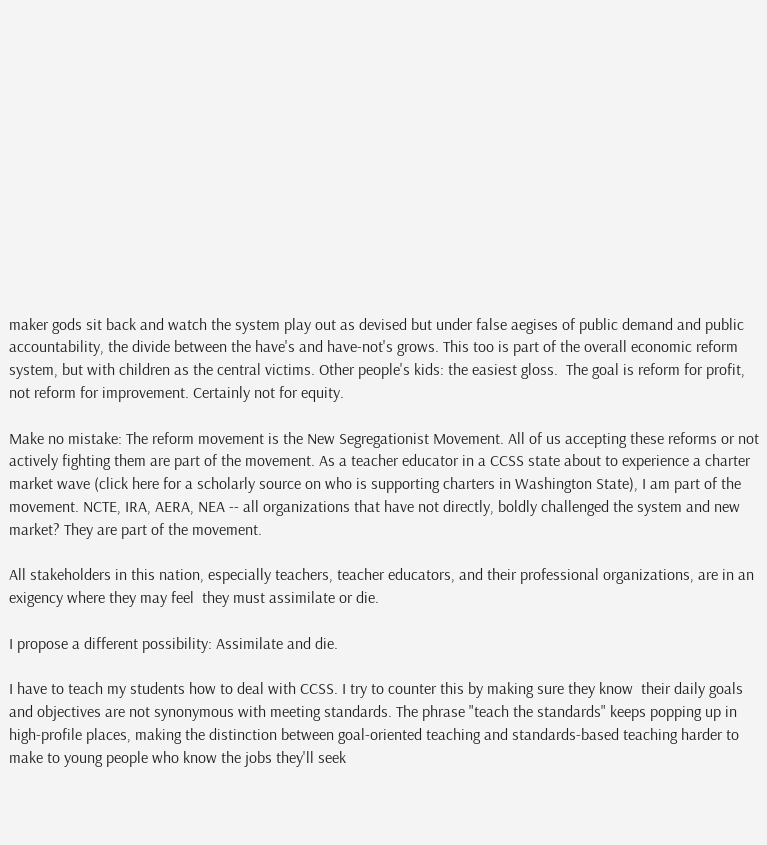maker gods sit back and watch the system play out as devised but under false aegises of public demand and public accountability, the divide between the have's and have-not's grows. This too is part of the overall economic reform system, but with children as the central victims. Other people's kids: the easiest gloss.  The goal is reform for profit, not reform for improvement. Certainly not for equity.

Make no mistake: The reform movement is the New Segregationist Movement. All of us accepting these reforms or not actively fighting them are part of the movement. As a teacher educator in a CCSS state about to experience a charter market wave (click here for a scholarly source on who is supporting charters in Washington State), I am part of the movement. NCTE, IRA, AERA, NEA -- all organizations that have not directly, boldly challenged the system and new market? They are part of the movement.

All stakeholders in this nation, especially teachers, teacher educators, and their professional organizations, are in an exigency where they may feel  they must assimilate or die.

I propose a different possibility: Assimilate and die.

I have to teach my students how to deal with CCSS. I try to counter this by making sure they know  their daily goals and objectives are not synonymous with meeting standards. The phrase "teach the standards" keeps popping up in high-profile places, making the distinction between goal-oriented teaching and standards-based teaching harder to make to young people who know the jobs they'll seek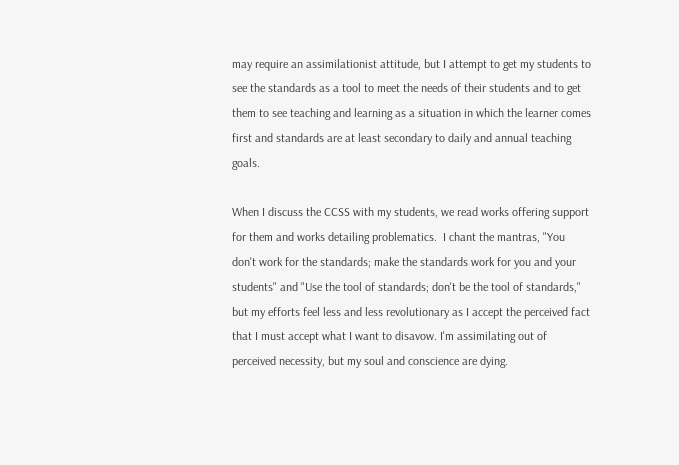may require an assimilationist attitude, but I attempt to get my students to see the standards as a tool to meet the needs of their students and to get them to see teaching and learning as a situation in which the learner comes first and standards are at least secondary to daily and annual teaching goals.

When I discuss the CCSS with my students, we read works offering support for them and works detailing problematics.  I chant the mantras, "You don't work for the standards; make the standards work for you and your students" and "Use the tool of standards; don't be the tool of standards," but my efforts feel less and less revolutionary as I accept the perceived fact that I must accept what I want to disavow. I'm assimilating out of perceived necessity, but my soul and conscience are dying.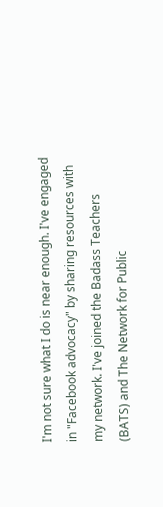I'm not sure what I do is near enough. I've engaged in "Facebook advocacy" by sharing resources with my network. I've joined the Badass Teachers (BATS) and The Network for Public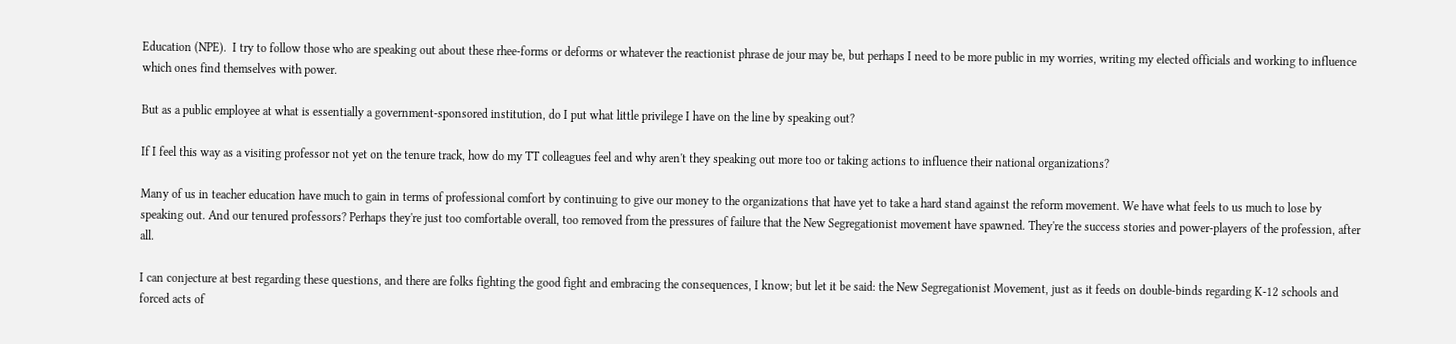Education (NPE).  I try to follow those who are speaking out about these rhee-forms or deforms or whatever the reactionist phrase de jour may be, but perhaps I need to be more public in my worries, writing my elected officials and working to influence which ones find themselves with power.

But as a public employee at what is essentially a government-sponsored institution, do I put what little privilege I have on the line by speaking out?

If I feel this way as a visiting professor not yet on the tenure track, how do my TT colleagues feel and why aren't they speaking out more too or taking actions to influence their national organizations?

Many of us in teacher education have much to gain in terms of professional comfort by continuing to give our money to the organizations that have yet to take a hard stand against the reform movement. We have what feels to us much to lose by speaking out. And our tenured professors? Perhaps they're just too comfortable overall, too removed from the pressures of failure that the New Segregationist movement have spawned. They're the success stories and power-players of the profession, after all.

I can conjecture at best regarding these questions, and there are folks fighting the good fight and embracing the consequences, I know; but let it be said: the New Segregationist Movement, just as it feeds on double-binds regarding K-12 schools and forced acts of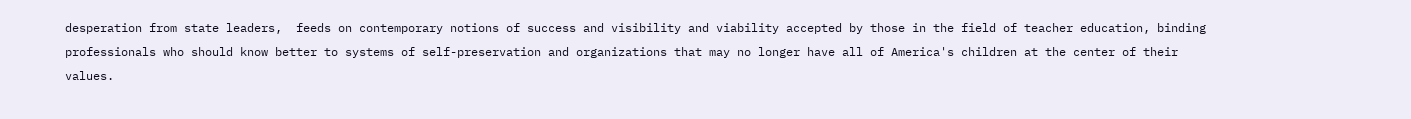desperation from state leaders,  feeds on contemporary notions of success and visibility and viability accepted by those in the field of teacher education, binding professionals who should know better to systems of self-preservation and organizations that may no longer have all of America's children at the center of their values.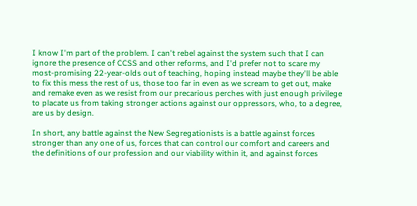I know I'm part of the problem. I can't rebel against the system such that I can ignore the presence of CCSS and other reforms, and I'd prefer not to scare my most-promising 22-year-olds out of teaching, hoping instead maybe they'll be able to fix this mess the rest of us, those too far in even as we scream to get out, make and remake even as we resist from our precarious perches with just enough privilege to placate us from taking stronger actions against our oppressors, who, to a degree, are us by design.

In short, any battle against the New Segregationists is a battle against forces stronger than any one of us, forces that can control our comfort and careers and the definitions of our profession and our viability within it, and against forces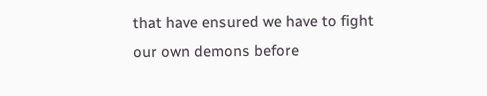that have ensured we have to fight our own demons before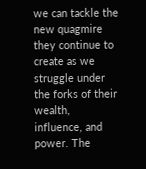we can tackle the new quagmire they continue to create as we struggle under the forks of their wealth, influence, and power. The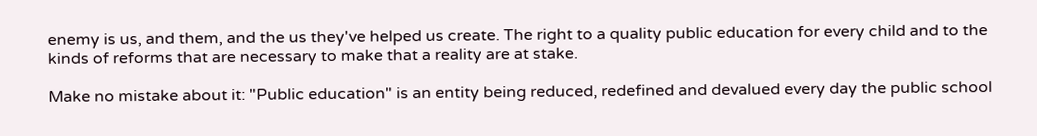enemy is us, and them, and the us they've helped us create. The right to a quality public education for every child and to the kinds of reforms that are necessary to make that a reality are at stake.

Make no mistake about it: "Public education" is an entity being reduced, redefined and devalued every day the public school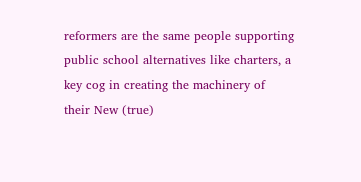reformers are the same people supporting public school alternatives like charters, a key cog in creating the machinery of their New (true)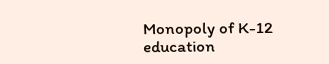Monopoly of K-12 education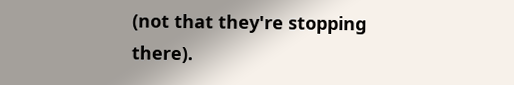(not that they're stopping there).